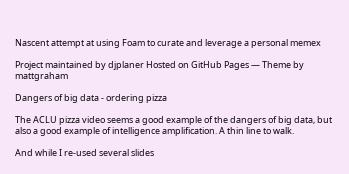Nascent attempt at using Foam to curate and leverage a personal memex

Project maintained by djplaner Hosted on GitHub Pages — Theme by mattgraham

Dangers of big data - ordering pizza

The ACLU pizza video seems a good example of the dangers of big data, but also a good example of intelligence amplification. A thin line to walk.

And while I re-used several slides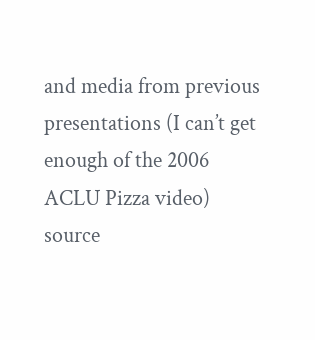and media from previous presentations (I can’t get enough of the 2006 ACLU Pizza video) source